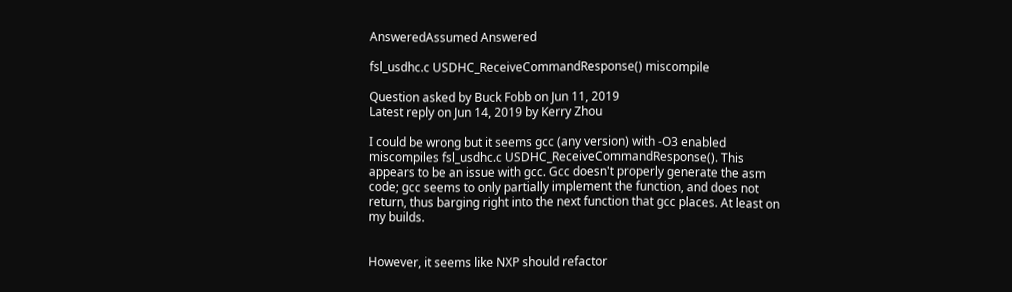AnsweredAssumed Answered

fsl_usdhc.c USDHC_ReceiveCommandResponse() miscompile

Question asked by Buck Fobb on Jun 11, 2019
Latest reply on Jun 14, 2019 by Kerry Zhou

I could be wrong but it seems gcc (any version) with -O3 enabled miscompiles fsl_usdhc.c USDHC_ReceiveCommandResponse(). This appears to be an issue with gcc. Gcc doesn't properly generate the asm code; gcc seems to only partially implement the function, and does not return, thus barging right into the next function that gcc places. At least on my builds.


However, it seems like NXP should refactor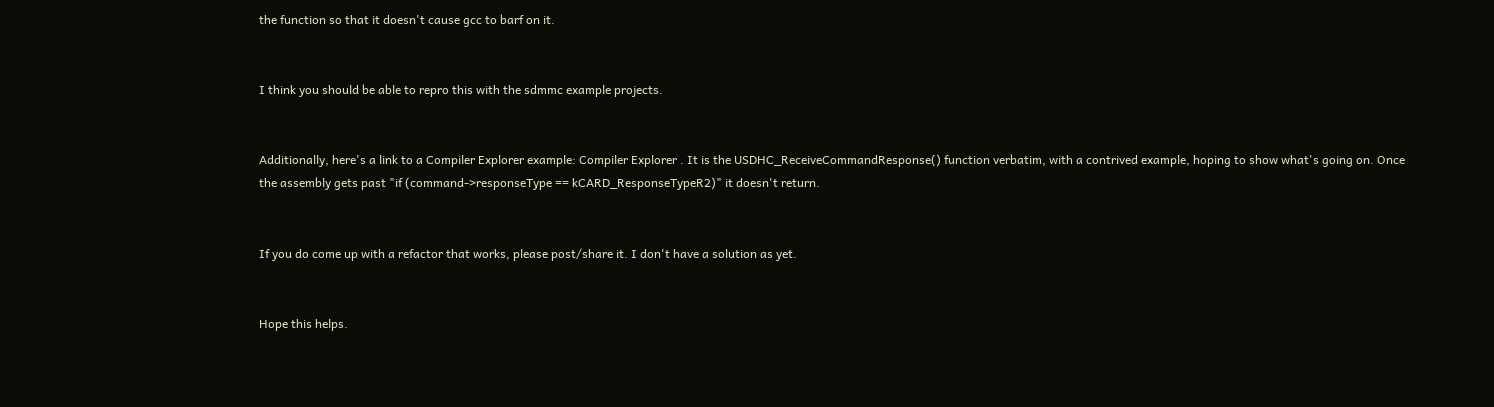the function so that it doesn't cause gcc to barf on it.


I think you should be able to repro this with the sdmmc example projects.


Additionally, here's a link to a Compiler Explorer example: Compiler Explorer . It is the USDHC_ReceiveCommandResponse() function verbatim, with a contrived example, hoping to show what's going on. Once the assembly gets past "if (command->responseType == kCARD_ResponseTypeR2)" it doesn't return.


If you do come up with a refactor that works, please post/share it. I don't have a solution as yet.


Hope this helps.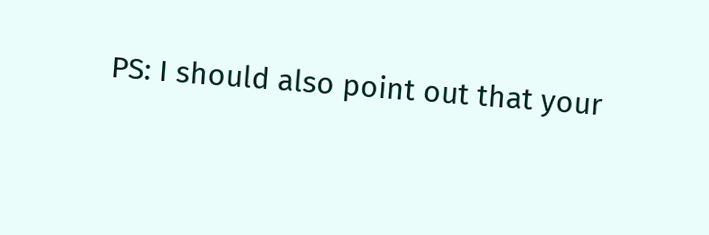PS: I should also point out that your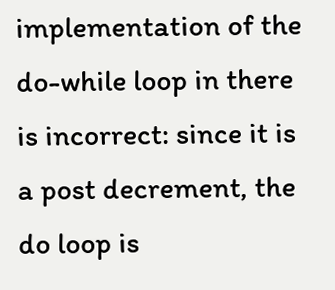implementation of the do-while loop in there is incorrect: since it is a post decrement, the do loop is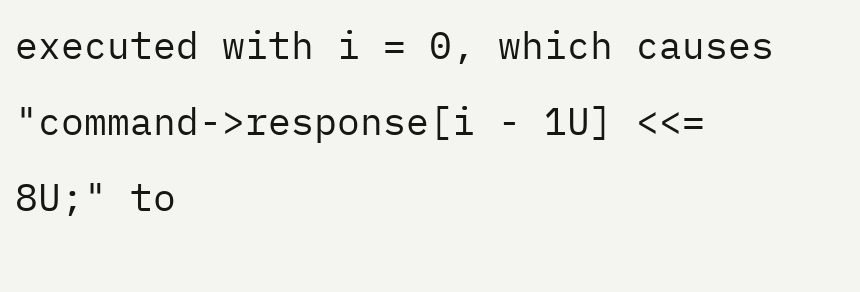executed with i = 0, which causes "command->response[i - 1U] <<= 8U;" to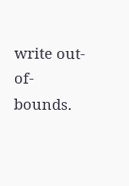write out-of-bounds.